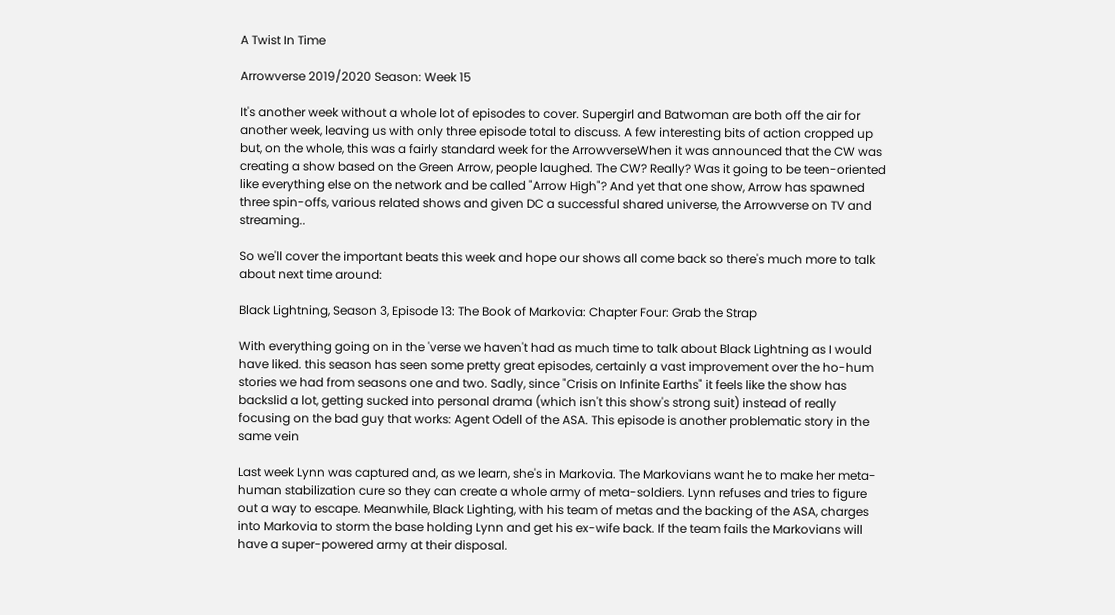A Twist In Time

Arrowverse 2019/2020 Season: Week 15

It's another week without a whole lot of episodes to cover. Supergirl and Batwoman are both off the air for another week, leaving us with only three episode total to discuss. A few interesting bits of action cropped up but, on the whole, this was a fairly standard week for the ArrowverseWhen it was announced that the CW was creating a show based on the Green Arrow, people laughed. The CW? Really? Was it going to be teen-oriented like everything else on the network and be called "Arrow High"? And yet that one show, Arrow has spawned three spin-offs, various related shows and given DC a successful shared universe, the Arrowverse on TV and streaming..

So we'll cover the important beats this week and hope our shows all come back so there's much more to talk about next time around:

Black Lightning, Season 3, Episode 13: The Book of Markovia: Chapter Four: Grab the Strap

With everything going on in the 'verse we haven't had as much time to talk about Black Lightning as I would have liked. this season has seen some pretty great episodes, certainly a vast improvement over the ho-hum stories we had from seasons one and two. Sadly, since "Crisis on Infinite Earths" it feels like the show has backslid a lot, getting sucked into personal drama (which isn't this show's strong suit) instead of really focusing on the bad guy that works: Agent Odell of the ASA. This episode is another problematic story in the same vein

Last week Lynn was captured and, as we learn, she's in Markovia. The Markovians want he to make her meta-human stabilization cure so they can create a whole army of meta-soldiers. Lynn refuses and tries to figure out a way to escape. Meanwhile, Black Lighting, with his team of metas and the backing of the ASA, charges into Markovia to storm the base holding Lynn and get his ex-wife back. If the team fails the Markovians will have a super-powered army at their disposal.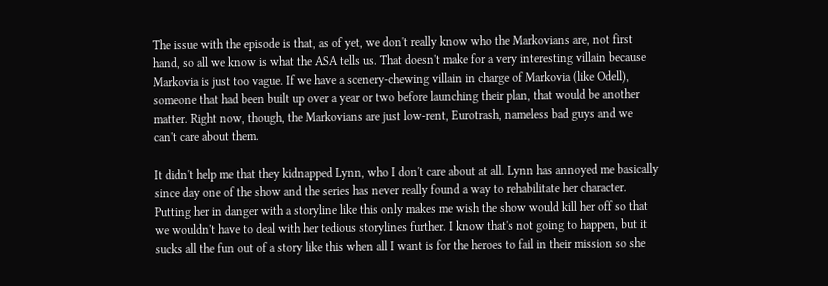The issue with the episode is that, as of yet, we don't really know who the Markovians are, not first hand, so all we know is what the ASA tells us. That doesn't make for a very interesting villain because Markovia is just too vague. If we have a scenery-chewing villain in charge of Markovia (like Odell), someone that had been built up over a year or two before launching their plan, that would be another matter. Right now, though, the Markovians are just low-rent, Eurotrash, nameless bad guys and we can't care about them.

It didn't help me that they kidnapped Lynn, who I don't care about at all. Lynn has annoyed me basically since day one of the show and the series has never really found a way to rehabilitate her character. Putting her in danger with a storyline like this only makes me wish the show would kill her off so that we wouldn't have to deal with her tedious storylines further. I know that's not going to happen, but it sucks all the fun out of a story like this when all I want is for the heroes to fail in their mission so she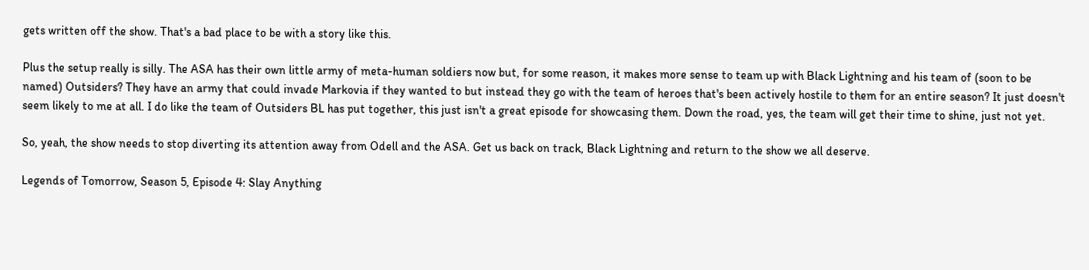gets written off the show. That's a bad place to be with a story like this.

Plus the setup really is silly. The ASA has their own little army of meta-human soldiers now but, for some reason, it makes more sense to team up with Black Lightning and his team of (soon to be named) Outsiders? They have an army that could invade Markovia if they wanted to but instead they go with the team of heroes that's been actively hostile to them for an entire season? It just doesn't seem likely to me at all. I do like the team of Outsiders BL has put together, this just isn't a great episode for showcasing them. Down the road, yes, the team will get their time to shine, just not yet.

So, yeah, the show needs to stop diverting its attention away from Odell and the ASA. Get us back on track, Black Lightning and return to the show we all deserve.

Legends of Tomorrow, Season 5, Episode 4: Slay Anything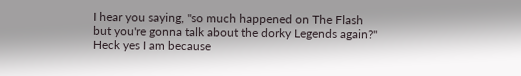I hear you saying, "so much happened on The Flash but you're gonna talk about the dorky Legends again?" Heck yes I am because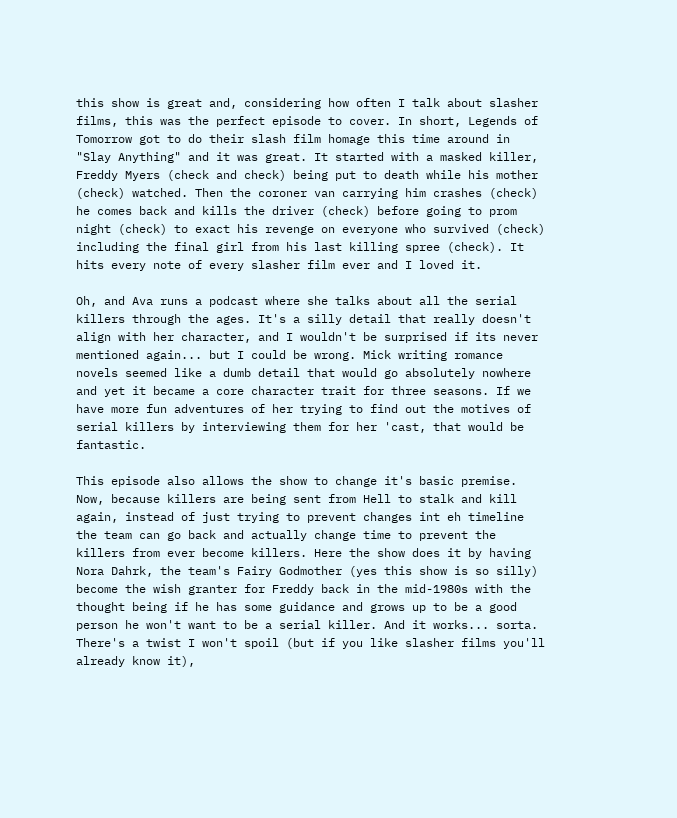this show is great and, considering how often I talk about slasher films, this was the perfect episode to cover. In short, Legends of Tomorrow got to do their slash film homage this time around in "Slay Anything" and it was great. It started with a masked killer, Freddy Myers (check and check) being put to death while his mother (check) watched. Then the coroner van carrying him crashes (check) he comes back and kills the driver (check) before going to prom night (check) to exact his revenge on everyone who survived (check) including the final girl from his last killing spree (check). It hits every note of every slasher film ever and I loved it.

Oh, and Ava runs a podcast where she talks about all the serial killers through the ages. It's a silly detail that really doesn't align with her character, and I wouldn't be surprised if its never mentioned again... but I could be wrong. Mick writing romance novels seemed like a dumb detail that would go absolutely nowhere and yet it became a core character trait for three seasons. If we have more fun adventures of her trying to find out the motives of serial killers by interviewing them for her 'cast, that would be fantastic.

This episode also allows the show to change it's basic premise. Now, because killers are being sent from Hell to stalk and kill again, instead of just trying to prevent changes int eh timeline the team can go back and actually change time to prevent the killers from ever become killers. Here the show does it by having Nora Dahrk, the team's Fairy Godmother (yes this show is so silly) become the wish granter for Freddy back in the mid-1980s with the thought being if he has some guidance and grows up to be a good person he won't want to be a serial killer. And it works... sorta. There's a twist I won't spoil (but if you like slasher films you'll already know it),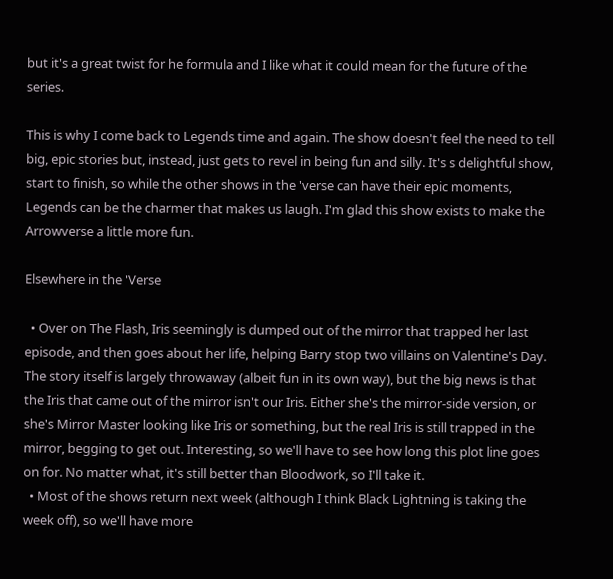but it's a great twist for he formula and I like what it could mean for the future of the series.

This is why I come back to Legends time and again. The show doesn't feel the need to tell big, epic stories but, instead, just gets to revel in being fun and silly. It's s delightful show, start to finish, so while the other shows in the 'verse can have their epic moments, Legends can be the charmer that makes us laugh. I'm glad this show exists to make the Arrowverse a little more fun.

Elsewhere in the 'Verse

  • Over on The Flash, Iris seemingly is dumped out of the mirror that trapped her last episode, and then goes about her life, helping Barry stop two villains on Valentine's Day. The story itself is largely throwaway (albeit fun in its own way), but the big news is that the Iris that came out of the mirror isn't our Iris. Either she's the mirror-side version, or she's Mirror Master looking like Iris or something, but the real Iris is still trapped in the mirror, begging to get out. Interesting, so we'll have to see how long this plot line goes on for. No matter what, it's still better than Bloodwork, so I'll take it.
  • Most of the shows return next week (although I think Black Lightning is taking the week off), so we'll have more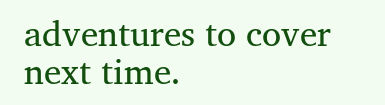adventures to cover next time.